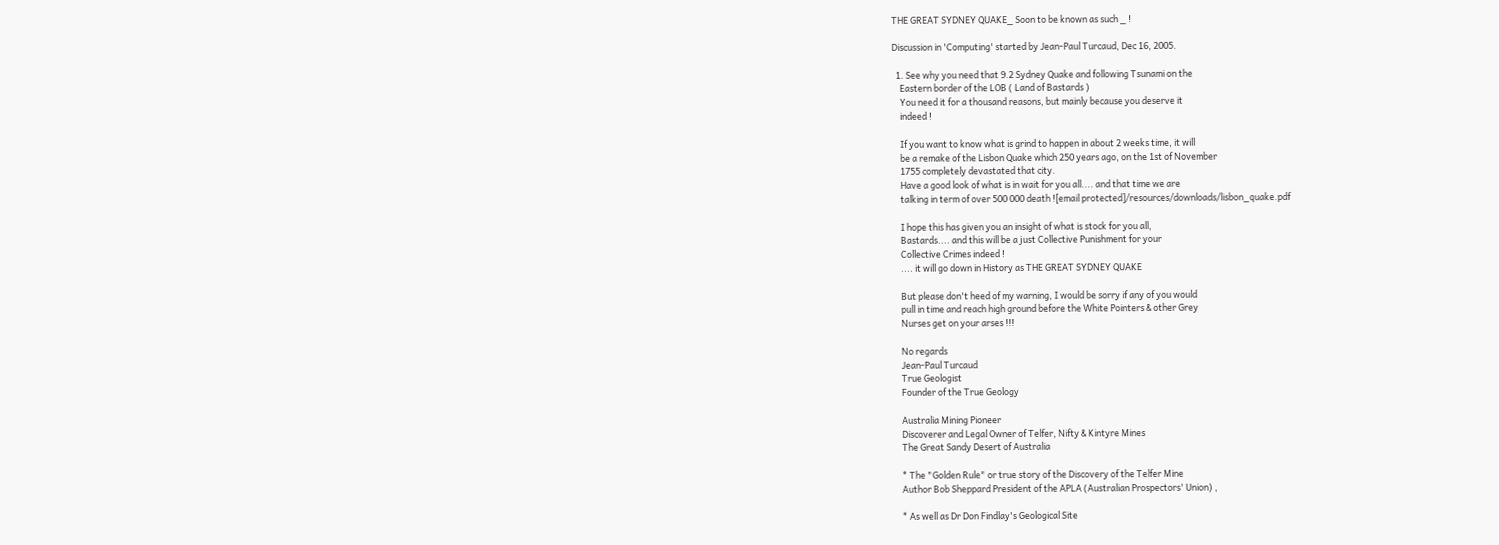THE GREAT SYDNEY QUAKE_ Soon to be known as such _ !

Discussion in 'Computing' started by Jean-Paul Turcaud, Dec 16, 2005.

  1. See why you need that 9.2 Sydney Quake and following Tsunami on the
    Eastern border of the LOB ( Land of Bastards )
    You need it for a thousand reasons, but mainly because you deserve it
    indeed !

    If you want to know what is grind to happen in about 2 weeks time, it will
    be a remake of the Lisbon Quake which 250 years ago, on the 1st of November
    1755 completely devastated that city.
    Have a good look of what is in wait for you all.... and that time we are
    talking in term of over 500 000 death ![email protected]/resources/downloads/lisbon_quake.pdf

    I hope this has given you an insight of what is stock for you all,
    Bastards.... and this will be a just Collective Punishment for your
    Collective Crimes indeed !
    .... it will go down in History as THE GREAT SYDNEY QUAKE

    But please don't heed of my warning, I would be sorry if any of you would
    pull in time and reach high ground before the White Pointers & other Grey
    Nurses get on your arses !!!

    No regards
    Jean-Paul Turcaud
    True Geologist
    Founder of the True Geology

    Australia Mining Pioneer
    Discoverer and Legal Owner of Telfer, Nifty & Kintyre Mines
    The Great Sandy Desert of Australia

    * The "Golden Rule" or true story of the Discovery of the Telfer Mine
    Author Bob Sheppard President of the APLA (Australian Prospectors' Union) ,

    * As well as Dr Don Findlay's Geological Site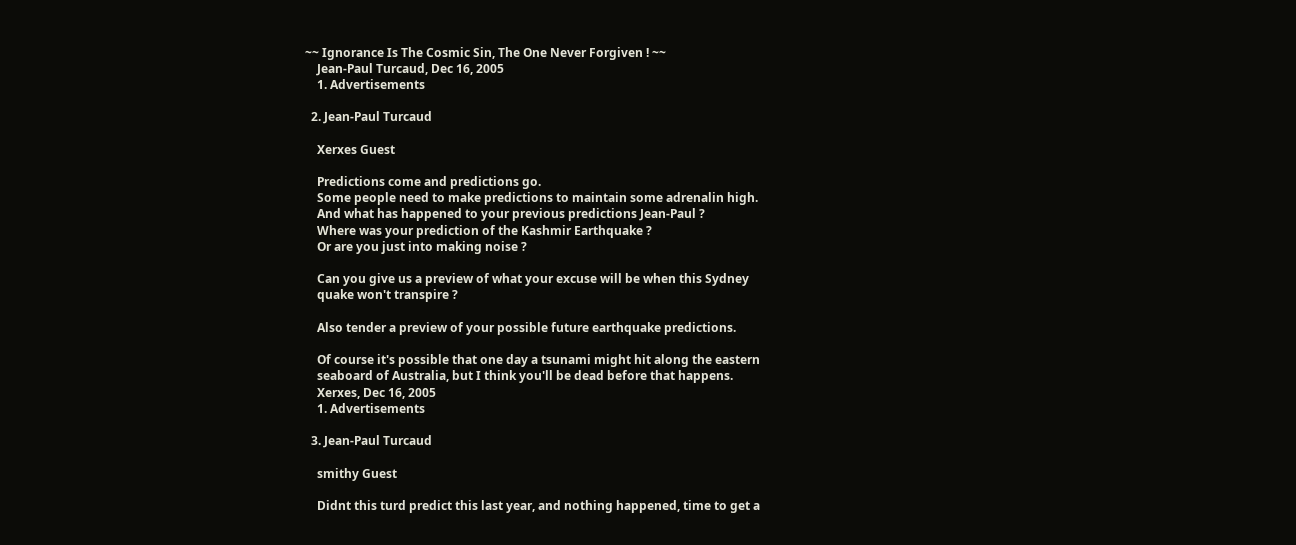~~ Ignorance Is The Cosmic Sin, The One Never Forgiven ! ~~
    Jean-Paul Turcaud, Dec 16, 2005
    1. Advertisements

  2. Jean-Paul Turcaud

    Xerxes Guest

    Predictions come and predictions go.
    Some people need to make predictions to maintain some adrenalin high.
    And what has happened to your previous predictions Jean-Paul ?
    Where was your prediction of the Kashmir Earthquake ?
    Or are you just into making noise ?

    Can you give us a preview of what your excuse will be when this Sydney
    quake won't transpire ?

    Also tender a preview of your possible future earthquake predictions.

    Of course it's possible that one day a tsunami might hit along the eastern
    seaboard of Australia, but I think you'll be dead before that happens.
    Xerxes, Dec 16, 2005
    1. Advertisements

  3. Jean-Paul Turcaud

    smithy Guest

    Didnt this turd predict this last year, and nothing happened, time to get a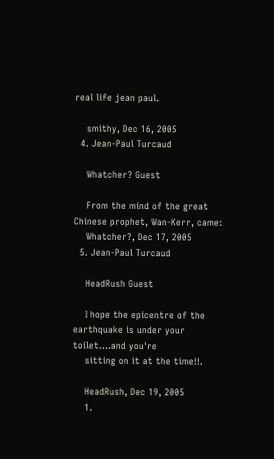real life jean paul.

    smithy, Dec 16, 2005
  4. Jean-Paul Turcaud

    Whatcher? Guest

    From the mind of the great Chinese prophet, Wan-Kerr, came:
    Whatcher?, Dec 17, 2005
  5. Jean-Paul Turcaud

    HeadRush Guest

    I hope the epicentre of the earthquake is under your toilet....and you're
    sitting on it at the time!!.

    HeadRush, Dec 19, 2005
    1.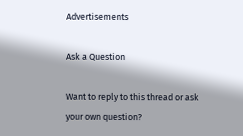Advertisements

Ask a Question

Want to reply to this thread or ask your own question?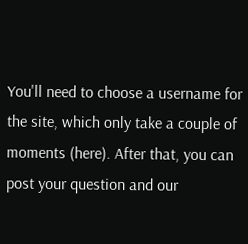You'll need to choose a username for the site, which only take a couple of moments (here). After that, you can post your question and our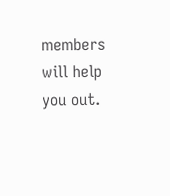members will help you out.